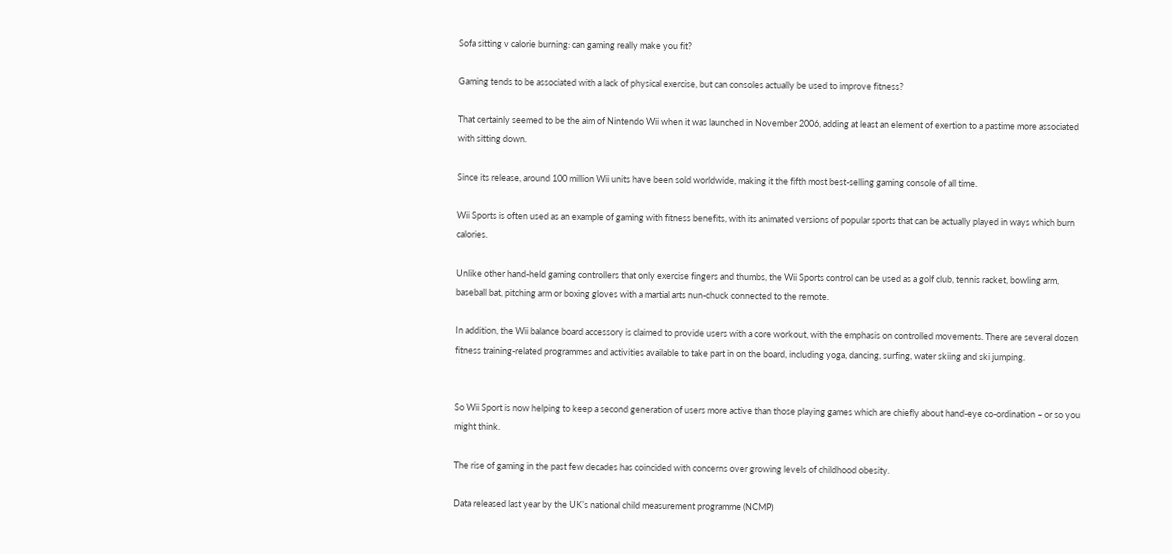Sofa sitting v calorie burning: can gaming really make you fit?

Gaming tends to be associated with a lack of physical exercise, but can consoles actually be used to improve fitness?

That certainly seemed to be the aim of Nintendo Wii when it was launched in November 2006, adding at least an element of exertion to a pastime more associated with sitting down.

Since its release, around 100 million Wii units have been sold worldwide, making it the fifth most best-selling gaming console of all time.

Wii Sports is often used as an example of gaming with fitness benefits, with its animated versions of popular sports that can be actually played in ways which burn calories.

Unlike other hand-held gaming controllers that only exercise fingers and thumbs, the Wii Sports control can be used as a golf club, tennis racket, bowling arm, baseball bat, pitching arm or boxing gloves with a martial arts nun-chuck connected to the remote.

In addition, the Wii balance board accessory is claimed to provide users with a core workout, with the emphasis on controlled movements. There are several dozen fitness training-related programmes and activities available to take part in on the board, including yoga, dancing, surfing, water skiing and ski jumping.


So Wii Sport is now helping to keep a second generation of users more active than those playing games which are chiefly about hand-eye co-ordination – or so you might think.

The rise of gaming in the past few decades has coincided with concerns over growing levels of childhood obesity.

Data released last year by the UK’s national child measurement programme (NCMP)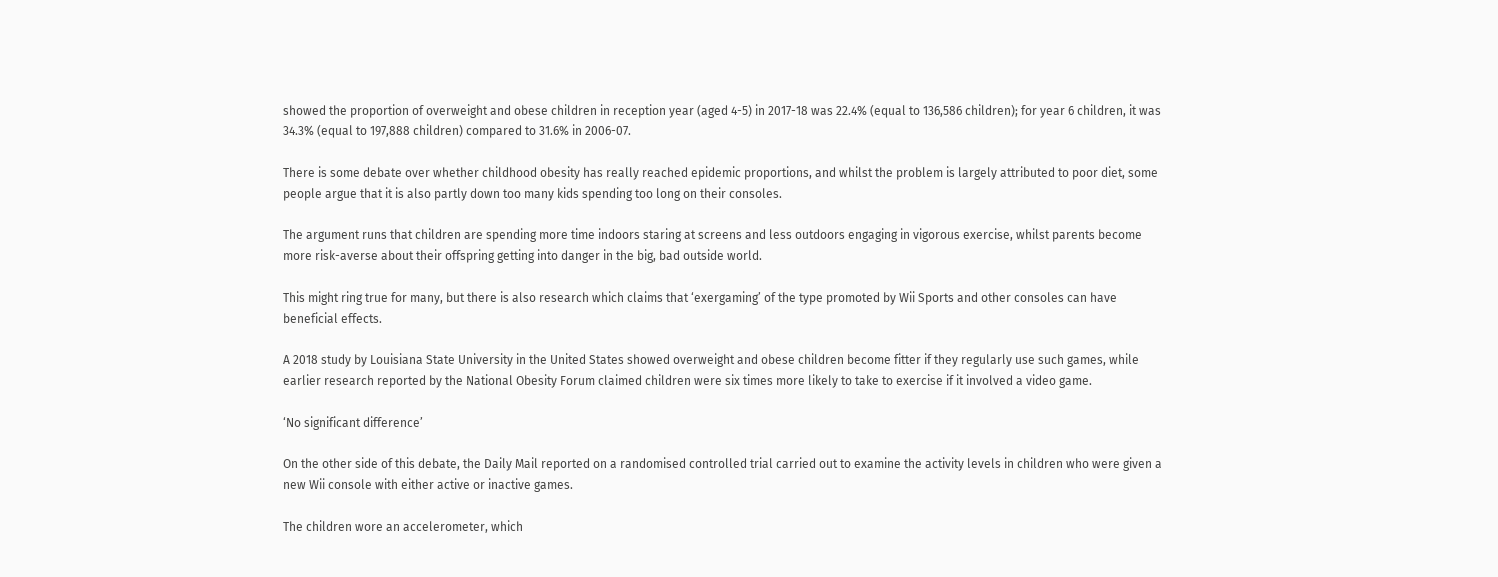showed the proportion of overweight and obese children in reception year (aged 4-5) in 2017-18 was 22.4% (equal to 136,586 children); for year 6 children, it was 34.3% (equal to 197,888 children) compared to 31.6% in 2006-07.

There is some debate over whether childhood obesity has really reached epidemic proportions, and whilst the problem is largely attributed to poor diet, some people argue that it is also partly down too many kids spending too long on their consoles.

The argument runs that children are spending more time indoors staring at screens and less outdoors engaging in vigorous exercise, whilst parents become more risk-averse about their offspring getting into danger in the big, bad outside world.

This might ring true for many, but there is also research which claims that ‘exergaming’ of the type promoted by Wii Sports and other consoles can have beneficial effects.

A 2018 study by Louisiana State University in the United States showed overweight and obese children become fitter if they regularly use such games, while earlier research reported by the National Obesity Forum claimed children were six times more likely to take to exercise if it involved a video game.

‘No significant difference’

On the other side of this debate, the Daily Mail reported on a randomised controlled trial carried out to examine the activity levels in children who were given a new Wii console with either active or inactive games.

The children wore an accelerometer, which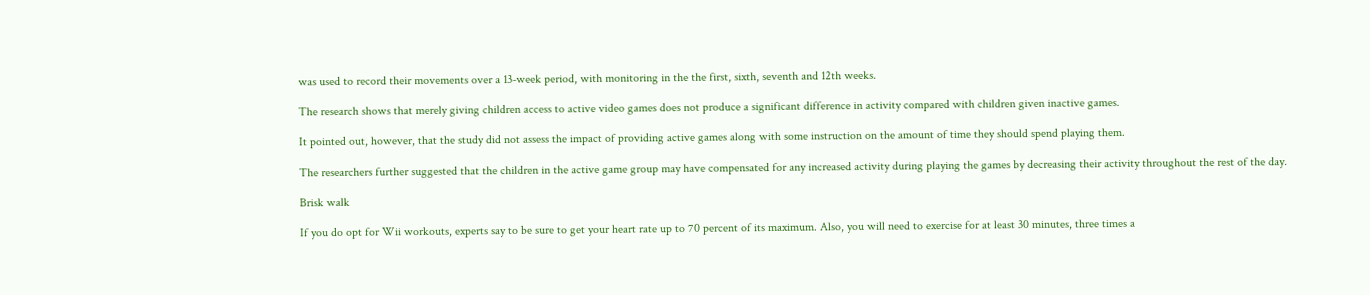was used to record their movements over a 13-week period, with monitoring in the the first, sixth, seventh and 12th weeks.

The research shows that merely giving children access to active video games does not produce a significant difference in activity compared with children given inactive games.

It pointed out, however, that the study did not assess the impact of providing active games along with some instruction on the amount of time they should spend playing them.

The researchers further suggested that the children in the active game group may have compensated for any increased activity during playing the games by decreasing their activity throughout the rest of the day.

Brisk walk

If you do opt for Wii workouts, experts say to be sure to get your heart rate up to 70 percent of its maximum. Also, you will need to exercise for at least 30 minutes, three times a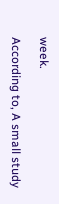week.

According to, A small study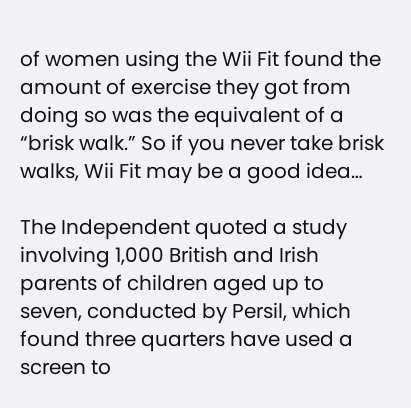of women using the Wii Fit found the amount of exercise they got from doing so was the equivalent of a “brisk walk.” So if you never take brisk walks, Wii Fit may be a good idea…

The Independent quoted a study involving 1,000 British and Irish parents of children aged up to seven, conducted by Persil, which found three quarters have used a screen to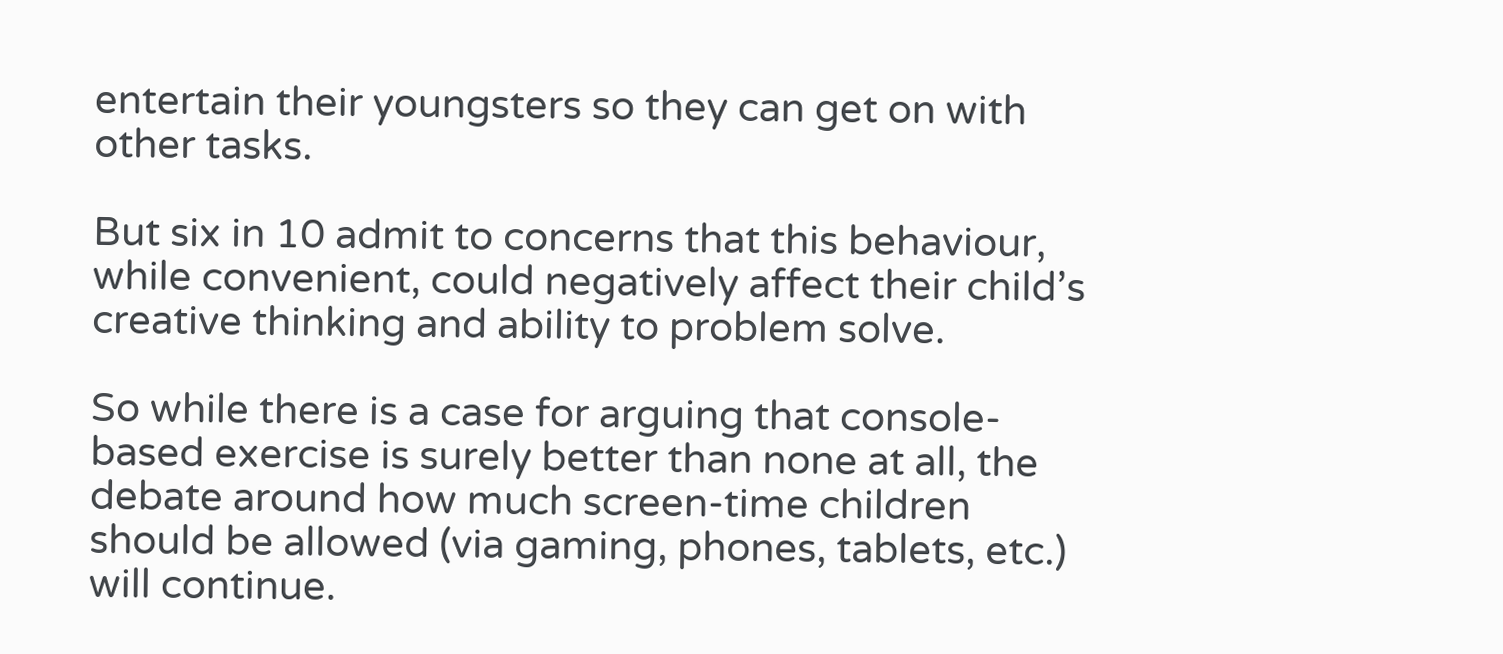entertain their youngsters so they can get on with other tasks.

But six in 10 admit to concerns that this behaviour, while convenient, could negatively affect their child’s creative thinking and ability to problem solve.

So while there is a case for arguing that console-based exercise is surely better than none at all, the debate around how much screen-time children should be allowed (via gaming, phones, tablets, etc.) will continue.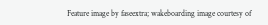Feature image by faseextra; wakeboarding image courtesy of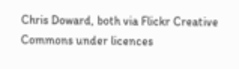Chris Doward, both via Flickr Creative Commons under licences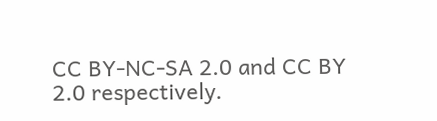CC BY-NC-SA 2.0 and CC BY 2.0 respectively.